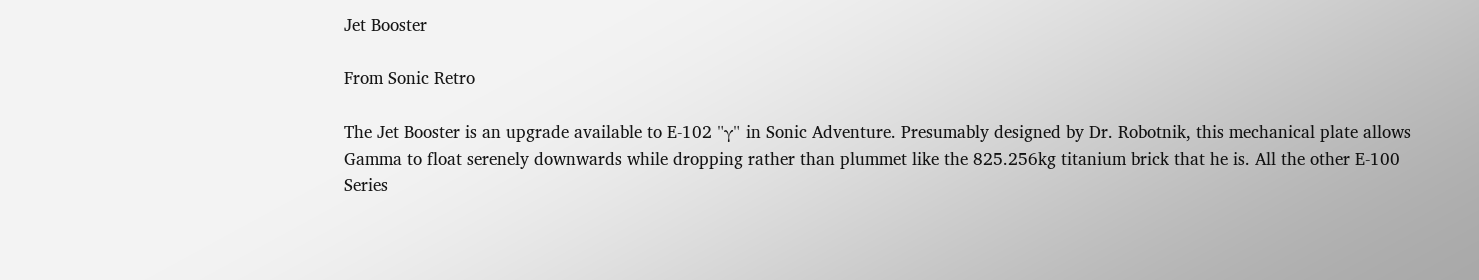Jet Booster

From Sonic Retro

The Jet Booster is an upgrade available to E-102 "γ" in Sonic Adventure. Presumably designed by Dr. Robotnik, this mechanical plate allows Gamma to float serenely downwards while dropping rather than plummet like the 825.256kg titanium brick that he is. All the other E-100 Series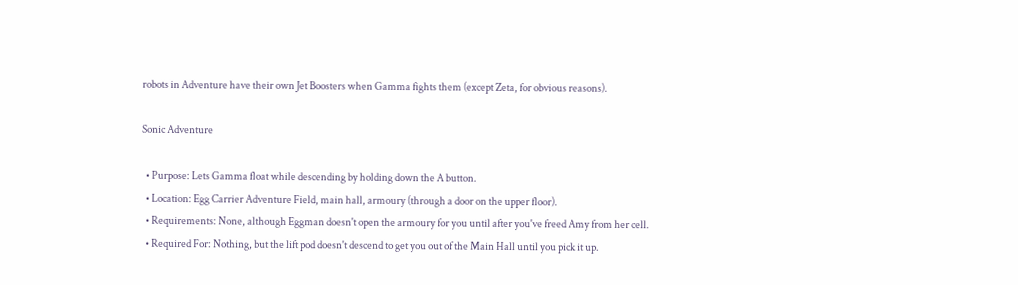robots in Adventure have their own Jet Boosters when Gamma fights them (except Zeta, for obvious reasons).

Sonic Adventure

  • Purpose: Lets Gamma float while descending by holding down the A button.
  • Location: Egg Carrier Adventure Field, main hall, armoury (through a door on the upper floor).
  • Requirements: None, although Eggman doesn't open the armoury for you until after you've freed Amy from her cell.
  • Required For: Nothing, but the lift pod doesn't descend to get you out of the Main Hall until you pick it up.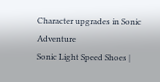Character upgrades in Sonic Adventure
Sonic Light Speed Shoes |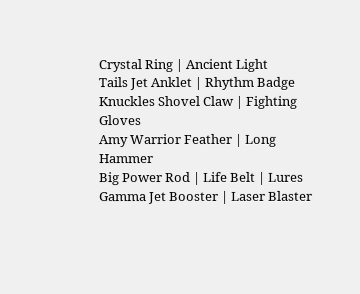Crystal Ring | Ancient Light
Tails Jet Anklet | Rhythm Badge
Knuckles Shovel Claw | Fighting Gloves
Amy Warrior Feather | Long Hammer
Big Power Rod | Life Belt | Lures
Gamma Jet Booster | Laser Blaster